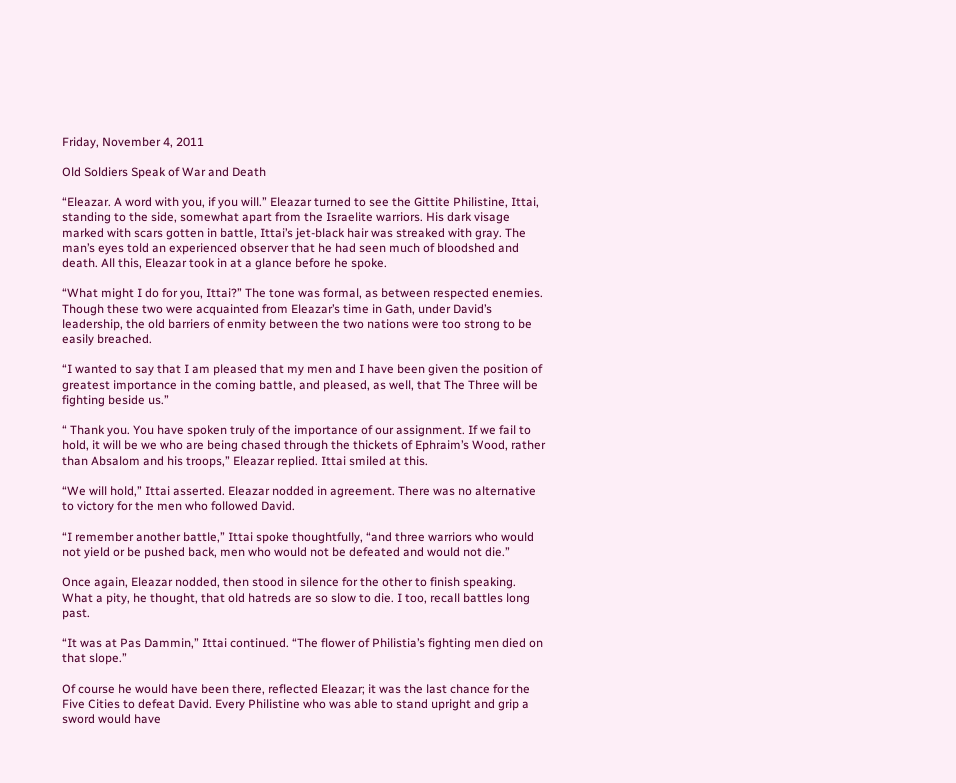Friday, November 4, 2011

Old Soldiers Speak of War and Death

“Eleazar. A word with you, if you will.” Eleazar turned to see the Gittite Philistine, Ittai, standing to the side, somewhat apart from the Israelite warriors. His dark visage marked with scars gotten in battle, Ittai’s jet-black hair was streaked with gray. The man’s eyes told an experienced observer that he had seen much of bloodshed and death. All this, Eleazar took in at a glance before he spoke.

“What might I do for you, Ittai?” The tone was formal, as between respected enemies. Though these two were acquainted from Eleazar’s time in Gath, under David’s leadership, the old barriers of enmity between the two nations were too strong to be easily breached.

“I wanted to say that I am pleased that my men and I have been given the position of greatest importance in the coming battle, and pleased, as well, that The Three will be fighting beside us.”

“ Thank you. You have spoken truly of the importance of our assignment. If we fail to hold, it will be we who are being chased through the thickets of Ephraim’s Wood, rather than Absalom and his troops,” Eleazar replied. Ittai smiled at this.

“We will hold,” Ittai asserted. Eleazar nodded in agreement. There was no alternative to victory for the men who followed David.

“I remember another battle,” Ittai spoke thoughtfully, “and three warriors who would not yield or be pushed back, men who would not be defeated and would not die.”

Once again, Eleazar nodded, then stood in silence for the other to finish speaking. What a pity, he thought, that old hatreds are so slow to die. I too, recall battles long past.

“It was at Pas Dammin,” Ittai continued. “The flower of Philistia’s fighting men died on that slope.”

Of course he would have been there, reflected Eleazar; it was the last chance for the Five Cities to defeat David. Every Philistine who was able to stand upright and grip a sword would have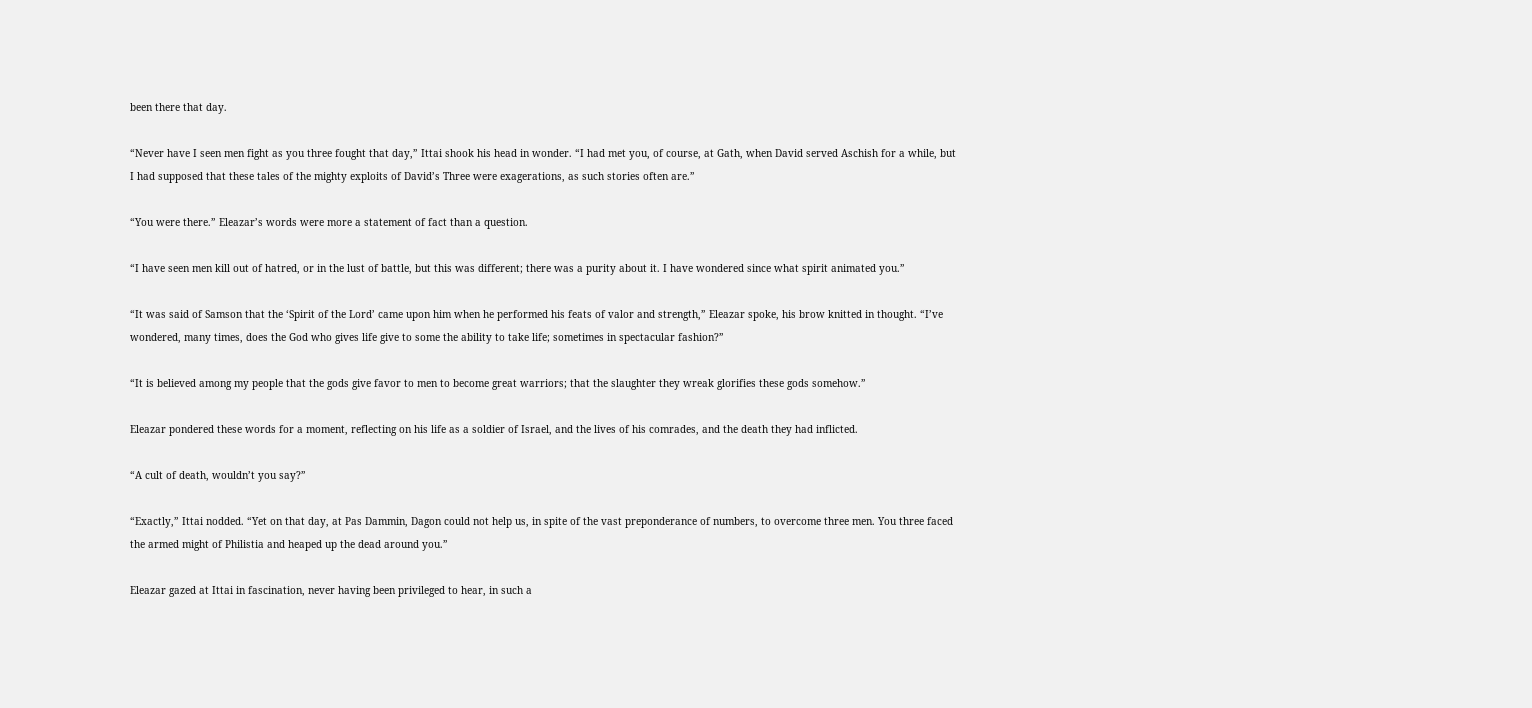been there that day.

“Never have I seen men fight as you three fought that day,” Ittai shook his head in wonder. “I had met you, of course, at Gath, when David served Aschish for a while, but I had supposed that these tales of the mighty exploits of David’s Three were exagerations, as such stories often are.”

“You were there.” Eleazar’s words were more a statement of fact than a question.

“I have seen men kill out of hatred, or in the lust of battle, but this was different; there was a purity about it. I have wondered since what spirit animated you.”

“It was said of Samson that the ‘Spirit of the Lord’ came upon him when he performed his feats of valor and strength,” Eleazar spoke, his brow knitted in thought. “I’ve wondered, many times, does the God who gives life give to some the ability to take life; sometimes in spectacular fashion?”

“It is believed among my people that the gods give favor to men to become great warriors; that the slaughter they wreak glorifies these gods somehow.”

Eleazar pondered these words for a moment, reflecting on his life as a soldier of Israel, and the lives of his comrades, and the death they had inflicted.

“A cult of death, wouldn’t you say?”

“Exactly,” Ittai nodded. “Yet on that day, at Pas Dammin, Dagon could not help us, in spite of the vast preponderance of numbers, to overcome three men. You three faced the armed might of Philistia and heaped up the dead around you.”

Eleazar gazed at Ittai in fascination, never having been privileged to hear, in such a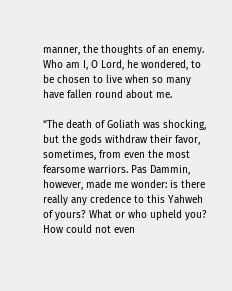manner, the thoughts of an enemy. Who am I, O Lord, he wondered, to be chosen to live when so many have fallen round about me.

“The death of Goliath was shocking, but the gods withdraw their favor, sometimes, from even the most fearsome warriors. Pas Dammin, however, made me wonder: is there really any credence to this Yahweh of yours? What or who upheld you? How could not even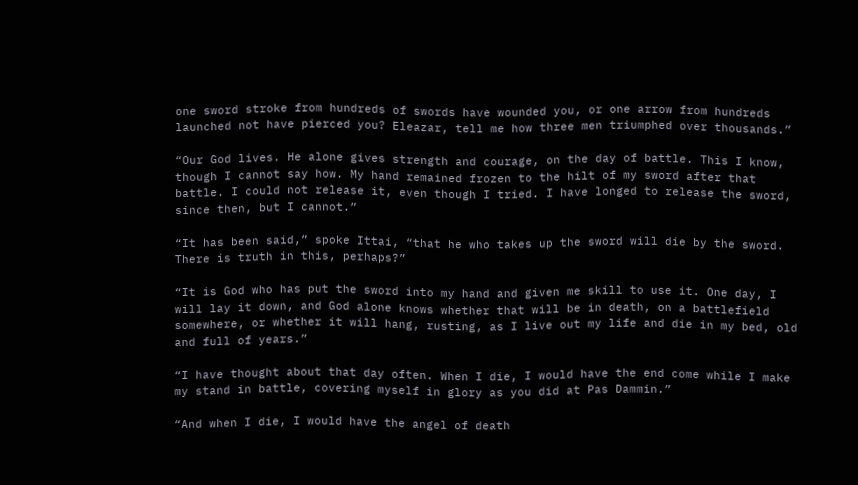one sword stroke from hundreds of swords have wounded you, or one arrow from hundreds launched not have pierced you? Eleazar, tell me how three men triumphed over thousands.”

“Our God lives. He alone gives strength and courage, on the day of battle. This I know, though I cannot say how. My hand remained frozen to the hilt of my sword after that battle. I could not release it, even though I tried. I have longed to release the sword, since then, but I cannot.”

“It has been said,” spoke Ittai, “that he who takes up the sword will die by the sword. There is truth in this, perhaps?”

“It is God who has put the sword into my hand and given me skill to use it. One day, I will lay it down, and God alone knows whether that will be in death, on a battlefield somewhere, or whether it will hang, rusting, as I live out my life and die in my bed, old and full of years.”

“I have thought about that day often. When I die, I would have the end come while I make my stand in battle, covering myself in glory as you did at Pas Dammin.”

“And when I die, I would have the angel of death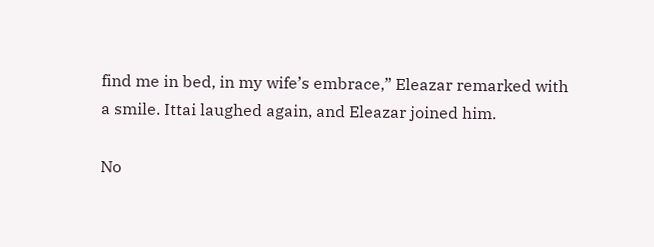find me in bed, in my wife’s embrace,” Eleazar remarked with a smile. Ittai laughed again, and Eleazar joined him.

No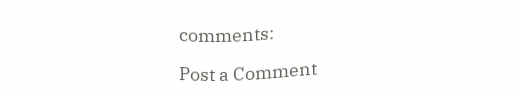comments:

Post a Comment